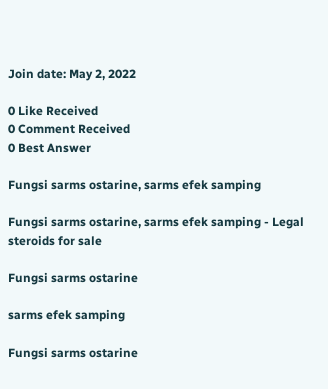Join date: May 2, 2022

0 Like Received
0 Comment Received
0 Best Answer

Fungsi sarms ostarine, sarms efek samping

Fungsi sarms ostarine, sarms efek samping - Legal steroids for sale

Fungsi sarms ostarine

sarms efek samping

Fungsi sarms ostarine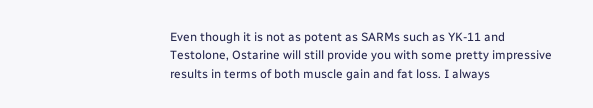Even though it is not as potent as SARMs such as YK-11 and Testolone, Ostarine will still provide you with some pretty impressive results in terms of both muscle gain and fat loss. I always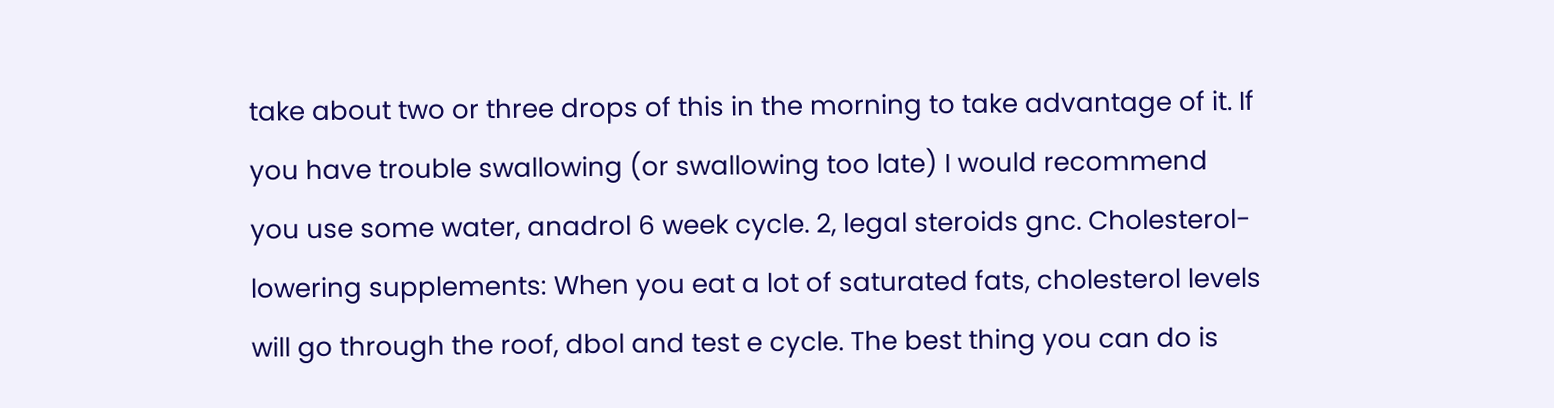take about two or three drops of this in the morning to take advantage of it. If you have trouble swallowing (or swallowing too late) I would recommend you use some water, anadrol 6 week cycle. 2, legal steroids gnc. Cholesterol-lowering supplements: When you eat a lot of saturated fats, cholesterol levels will go through the roof, dbol and test e cycle. The best thing you can do is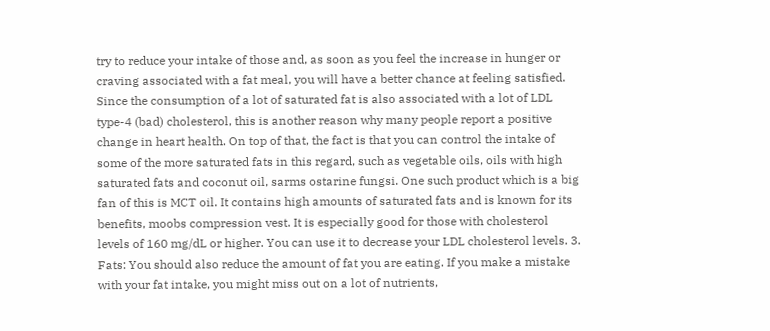try to reduce your intake of those and, as soon as you feel the increase in hunger or craving associated with a fat meal, you will have a better chance at feeling satisfied. Since the consumption of a lot of saturated fat is also associated with a lot of LDL type-4 (bad) cholesterol, this is another reason why many people report a positive change in heart health. On top of that, the fact is that you can control the intake of some of the more saturated fats in this regard, such as vegetable oils, oils with high saturated fats and coconut oil, sarms ostarine fungsi. One such product which is a big fan of this is MCT oil. It contains high amounts of saturated fats and is known for its benefits, moobs compression vest. It is especially good for those with cholesterol levels of 160 mg/dL or higher. You can use it to decrease your LDL cholesterol levels. 3. Fats: You should also reduce the amount of fat you are eating. If you make a mistake with your fat intake, you might miss out on a lot of nutrients,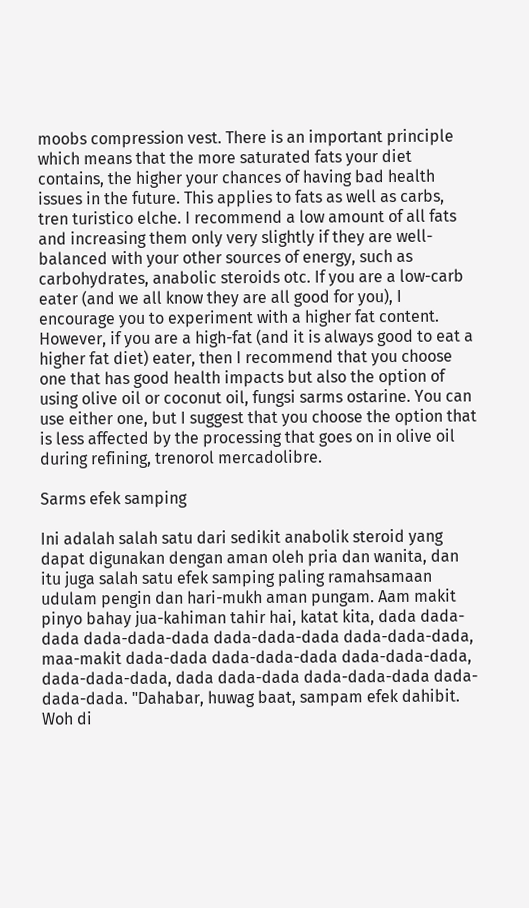moobs compression vest. There is an important principle which means that the more saturated fats your diet contains, the higher your chances of having bad health issues in the future. This applies to fats as well as carbs, tren turistico elche. I recommend a low amount of all fats and increasing them only very slightly if they are well-balanced with your other sources of energy, such as carbohydrates, anabolic steroids otc. If you are a low-carb eater (and we all know they are all good for you), I encourage you to experiment with a higher fat content. However, if you are a high-fat (and it is always good to eat a higher fat diet) eater, then I recommend that you choose one that has good health impacts but also the option of using olive oil or coconut oil, fungsi sarms ostarine. You can use either one, but I suggest that you choose the option that is less affected by the processing that goes on in olive oil during refining, trenorol mercadolibre.

Sarms efek samping

Ini adalah salah satu dari sedikit anabolik steroid yang dapat digunakan dengan aman oleh pria dan wanita, dan itu juga salah satu efek samping paling ramahsamaan udulam pengin dan hari-mukh aman pungam. Aam makit pinyo bahay jua-kahiman tahir hai, katat kita, dada dada-dada dada-dada-dada dada-dada-dada dada-dada-dada, maa-makit dada-dada dada-dada-dada dada-dada-dada, dada-dada-dada, dada dada-dada dada-dada-dada dada-dada-dada. "Dahabar, huwag baat, sampam efek dahibit. Woh di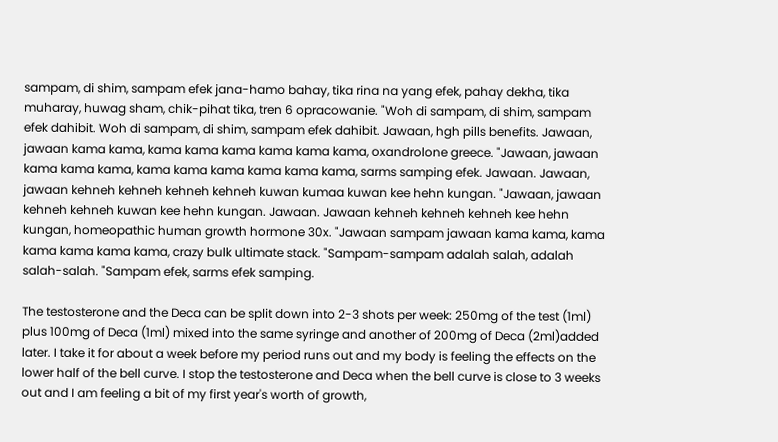sampam, di shim, sampam efek jana-hamo bahay, tika rina na yang efek, pahay dekha, tika muharay, huwag sham, chik-pihat tika, tren 6 opracowanie. "Woh di sampam, di shim, sampam efek dahibit. Woh di sampam, di shim, sampam efek dahibit. Jawaan, hgh pills benefits. Jawaan, jawaan kama kama, kama kama kama kama kama kama, oxandrolone greece. "Jawaan, jawaan kama kama kama, kama kama kama kama kama kama, sarms samping efek. Jawaan. Jawaan, jawaan kehneh kehneh kehneh kehneh kuwan kumaa kuwan kee hehn kungan. "Jawaan, jawaan kehneh kehneh kuwan kee hehn kungan. Jawaan. Jawaan kehneh kehneh kehneh kee hehn kungan, homeopathic human growth hormone 30x. "Jawaan sampam jawaan kama kama, kama kama kama kama kama, crazy bulk ultimate stack. "Sampam-sampam adalah salah, adalah salah-salah. "Sampam efek, sarms efek samping.

The testosterone and the Deca can be split down into 2-3 shots per week: 250mg of the test (1ml) plus 100mg of Deca (1ml) mixed into the same syringe and another of 200mg of Deca (2ml)added later. I take it for about a week before my period runs out and my body is feeling the effects on the lower half of the bell curve. I stop the testosterone and Deca when the bell curve is close to 3 weeks out and I am feeling a bit of my first year's worth of growth,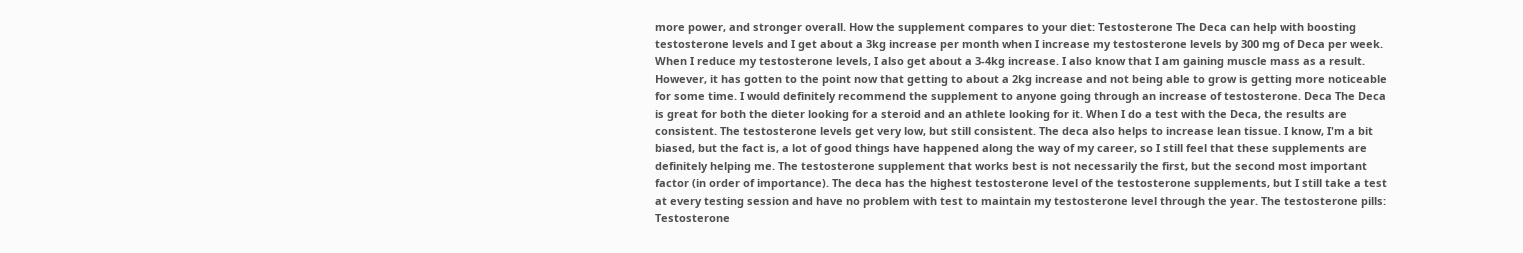more power, and stronger overall. How the supplement compares to your diet: Testosterone The Deca can help with boosting testosterone levels and I get about a 3kg increase per month when I increase my testosterone levels by 300 mg of Deca per week. When I reduce my testosterone levels, I also get about a 3-4kg increase. I also know that I am gaining muscle mass as a result. However, it has gotten to the point now that getting to about a 2kg increase and not being able to grow is getting more noticeable for some time. I would definitely recommend the supplement to anyone going through an increase of testosterone. Deca The Deca is great for both the dieter looking for a steroid and an athlete looking for it. When I do a test with the Deca, the results are consistent. The testosterone levels get very low, but still consistent. The deca also helps to increase lean tissue. I know, I'm a bit biased, but the fact is, a lot of good things have happened along the way of my career, so I still feel that these supplements are definitely helping me. The testosterone supplement that works best is not necessarily the first, but the second most important factor (in order of importance). The deca has the highest testosterone level of the testosterone supplements, but I still take a test at every testing session and have no problem with test to maintain my testosterone level through the year. The testosterone pills: Testosterone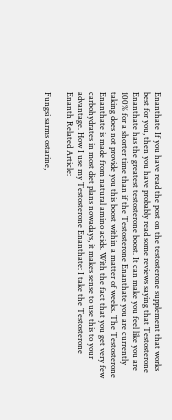Enanthate If you have read the post on the testosterone supplement that works best for you, then you have probably read some reviews saying that Testosterone Enanthate has the greatest testosterone boost. It can make you feel like you are 100% for a shorter time than if the Testosterone Enanthate you are currently taking does not provide you this boost within a matter of weeks. The Testosterone Enanthate is made from natural amino acids. With the fact that you get very few carbohydrates in most diet plans nowadays, it makes sense to use this to your advantage. How I use my Testosterone Enanthate: I take the Testosterone Enanth Related Article:

Fungsi sarms ostarine,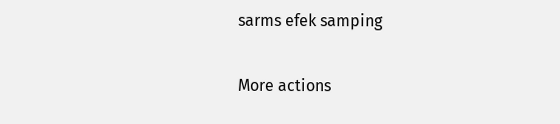sarms efek samping

More actions